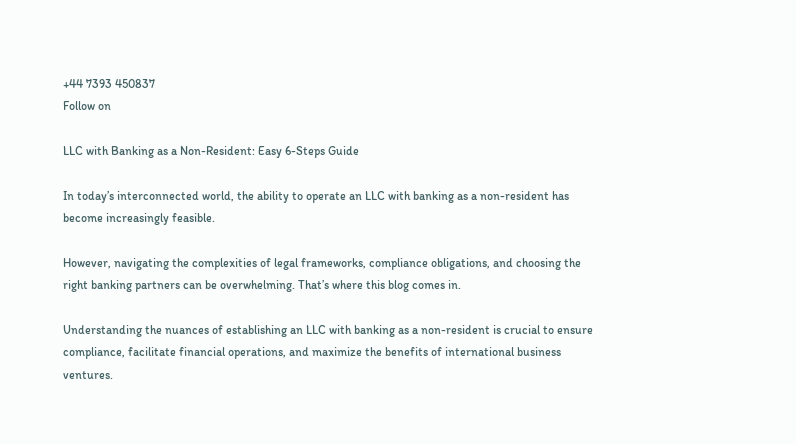+44 7393 450837
Follow on

LLC with Banking as a Non-Resident: Easy 6-Steps Guide

In today’s interconnected world, the ability to operate an LLC with banking as a non-resident has become increasingly feasible.

However, navigating the complexities of legal frameworks, compliance obligations, and choosing the right banking partners can be overwhelming. That’s where this blog comes in.

Understanding the nuances of establishing an LLC with banking as a non-resident is crucial to ensure compliance, facilitate financial operations, and maximize the benefits of international business ventures.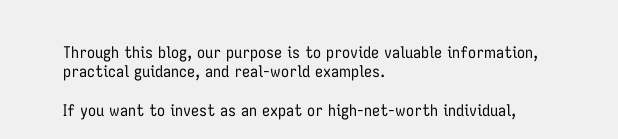Through this blog, our purpose is to provide valuable information, practical guidance, and real-world examples.

If you want to invest as an expat or high-net-worth individual,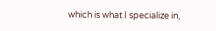which is what I specialize in,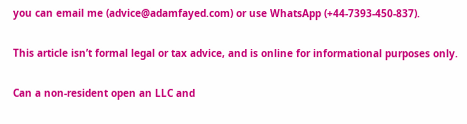you can email me (advice@adamfayed.com) or use WhatsApp (+44-7393-450-837).

This article isn’t formal legal or tax advice, and is online for informational purposes only.

Can a non-resident open an LLC and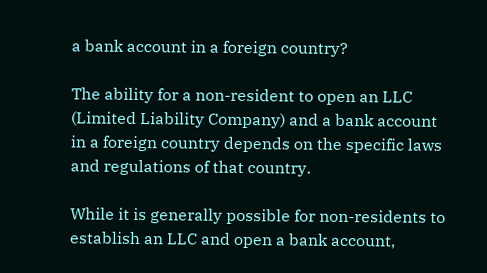a bank account in a foreign country?

The ability for a non-resident to open an LLC (Limited Liability Company) and a bank account in a foreign country depends on the specific laws and regulations of that country.

While it is generally possible for non-residents to establish an LLC and open a bank account,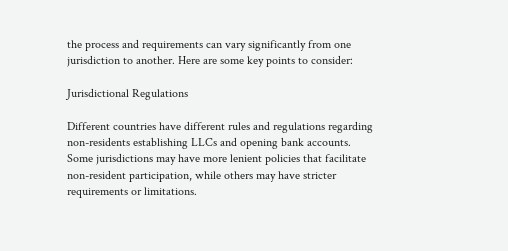the process and requirements can vary significantly from one jurisdiction to another. Here are some key points to consider:

Jurisdictional Regulations

Different countries have different rules and regulations regarding non-residents establishing LLCs and opening bank accounts. Some jurisdictions may have more lenient policies that facilitate non-resident participation, while others may have stricter requirements or limitations.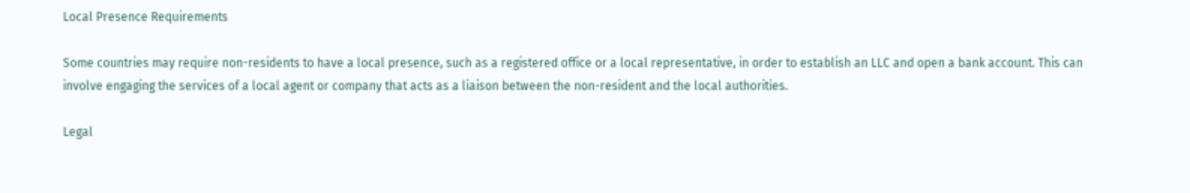Local Presence Requirements

Some countries may require non-residents to have a local presence, such as a registered office or a local representative, in order to establish an LLC and open a bank account. This can involve engaging the services of a local agent or company that acts as a liaison between the non-resident and the local authorities.

Legal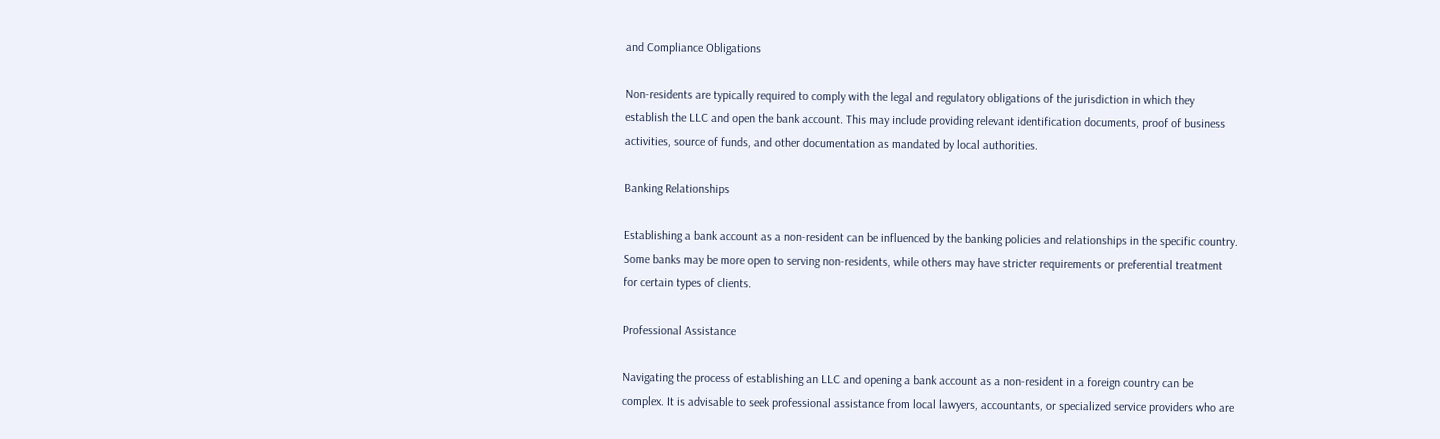and Compliance Obligations

Non-residents are typically required to comply with the legal and regulatory obligations of the jurisdiction in which they establish the LLC and open the bank account. This may include providing relevant identification documents, proof of business activities, source of funds, and other documentation as mandated by local authorities.

Banking Relationships

Establishing a bank account as a non-resident can be influenced by the banking policies and relationships in the specific country. Some banks may be more open to serving non-residents, while others may have stricter requirements or preferential treatment for certain types of clients.

Professional Assistance

Navigating the process of establishing an LLC and opening a bank account as a non-resident in a foreign country can be complex. It is advisable to seek professional assistance from local lawyers, accountants, or specialized service providers who are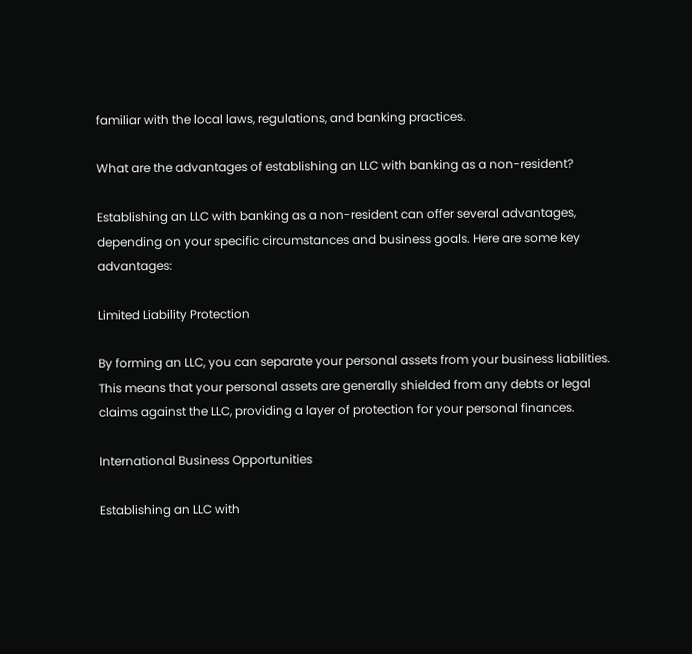familiar with the local laws, regulations, and banking practices.

What are the advantages of establishing an LLC with banking as a non-resident?

Establishing an LLC with banking as a non-resident can offer several advantages, depending on your specific circumstances and business goals. Here are some key advantages:

Limited Liability Protection

By forming an LLC, you can separate your personal assets from your business liabilities. This means that your personal assets are generally shielded from any debts or legal claims against the LLC, providing a layer of protection for your personal finances.

International Business Opportunities

Establishing an LLC with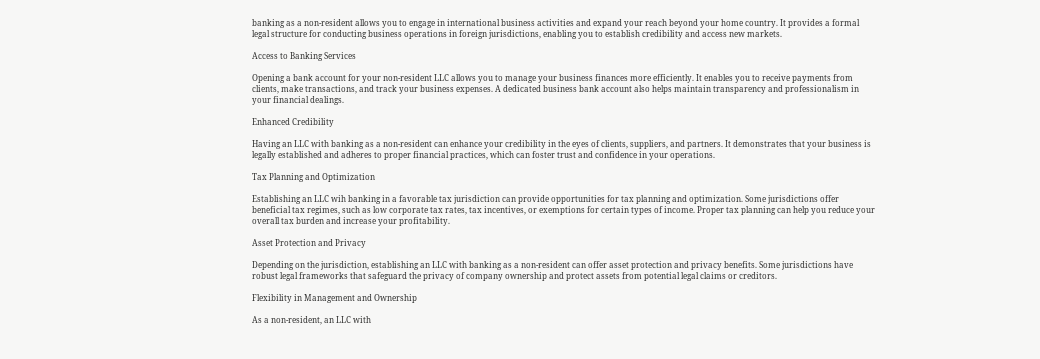banking as a non-resident allows you to engage in international business activities and expand your reach beyond your home country. It provides a formal legal structure for conducting business operations in foreign jurisdictions, enabling you to establish credibility and access new markets.

Access to Banking Services

Opening a bank account for your non-resident LLC allows you to manage your business finances more efficiently. It enables you to receive payments from clients, make transactions, and track your business expenses. A dedicated business bank account also helps maintain transparency and professionalism in your financial dealings.

Enhanced Credibility

Having an LLC with banking as a non-resident can enhance your credibility in the eyes of clients, suppliers, and partners. It demonstrates that your business is legally established and adheres to proper financial practices, which can foster trust and confidence in your operations.

Tax Planning and Optimization

Establishing an LLC wih banking in a favorable tax jurisdiction can provide opportunities for tax planning and optimization. Some jurisdictions offer beneficial tax regimes, such as low corporate tax rates, tax incentives, or exemptions for certain types of income. Proper tax planning can help you reduce your overall tax burden and increase your profitability.

Asset Protection and Privacy

Depending on the jurisdiction, establishing an LLC with banking as a non-resident can offer asset protection and privacy benefits. Some jurisdictions have robust legal frameworks that safeguard the privacy of company ownership and protect assets from potential legal claims or creditors.

Flexibility in Management and Ownership

As a non-resident, an LLC with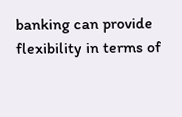banking can provide flexibility in terms of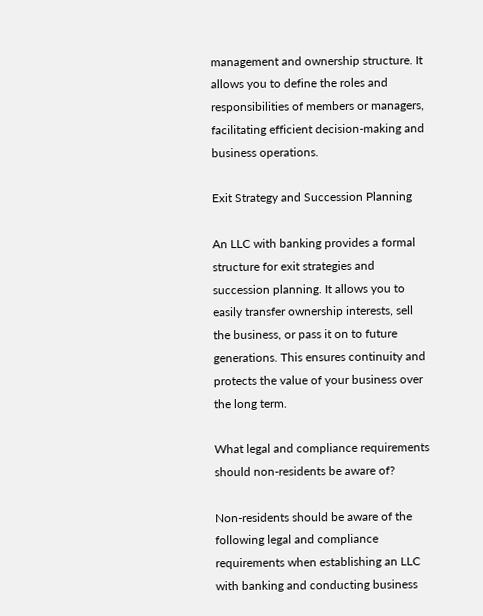management and ownership structure. It allows you to define the roles and responsibilities of members or managers, facilitating efficient decision-making and business operations.

Exit Strategy and Succession Planning

An LLC with banking provides a formal structure for exit strategies and succession planning. It allows you to easily transfer ownership interests, sell the business, or pass it on to future generations. This ensures continuity and protects the value of your business over the long term.

What legal and compliance requirements should non-residents be aware of?

Non-residents should be aware of the following legal and compliance requirements when establishing an LLC with banking and conducting business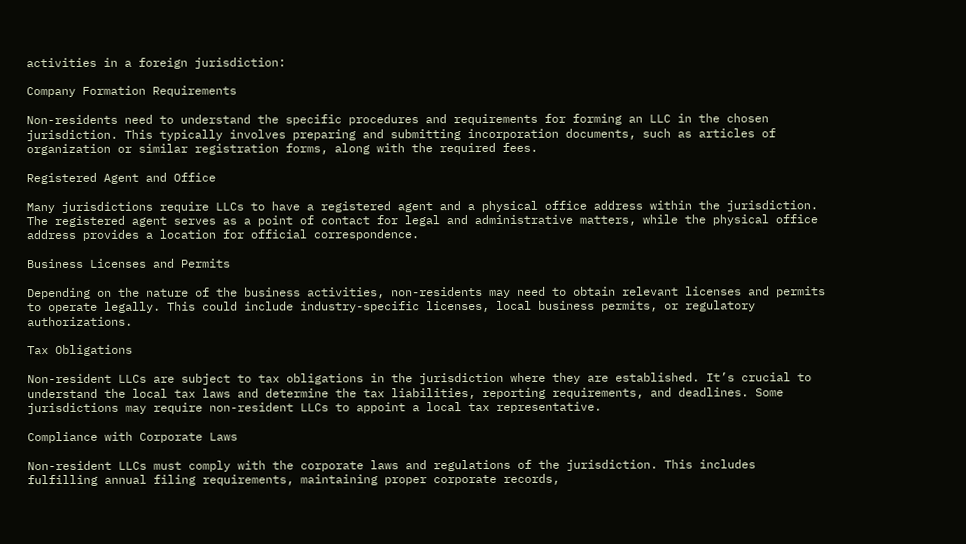activities in a foreign jurisdiction:

Company Formation Requirements

Non-residents need to understand the specific procedures and requirements for forming an LLC in the chosen jurisdiction. This typically involves preparing and submitting incorporation documents, such as articles of organization or similar registration forms, along with the required fees.

Registered Agent and Office

Many jurisdictions require LLCs to have a registered agent and a physical office address within the jurisdiction. The registered agent serves as a point of contact for legal and administrative matters, while the physical office address provides a location for official correspondence.

Business Licenses and Permits

Depending on the nature of the business activities, non-residents may need to obtain relevant licenses and permits to operate legally. This could include industry-specific licenses, local business permits, or regulatory authorizations.

Tax Obligations

Non-resident LLCs are subject to tax obligations in the jurisdiction where they are established. It’s crucial to understand the local tax laws and determine the tax liabilities, reporting requirements, and deadlines. Some jurisdictions may require non-resident LLCs to appoint a local tax representative.

Compliance with Corporate Laws

Non-resident LLCs must comply with the corporate laws and regulations of the jurisdiction. This includes fulfilling annual filing requirements, maintaining proper corporate records,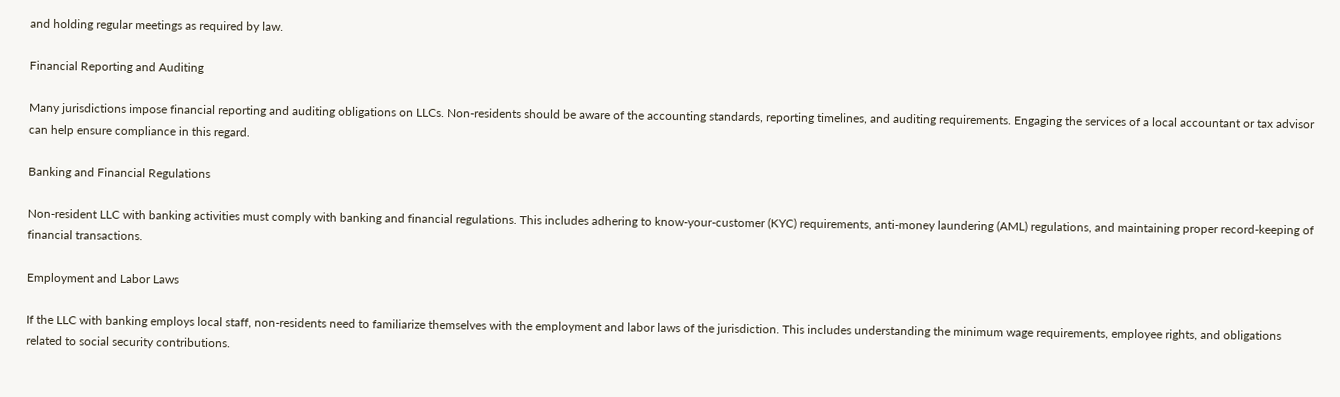and holding regular meetings as required by law.

Financial Reporting and Auditing

Many jurisdictions impose financial reporting and auditing obligations on LLCs. Non-residents should be aware of the accounting standards, reporting timelines, and auditing requirements. Engaging the services of a local accountant or tax advisor can help ensure compliance in this regard.

Banking and Financial Regulations

Non-resident LLC with banking activities must comply with banking and financial regulations. This includes adhering to know-your-customer (KYC) requirements, anti-money laundering (AML) regulations, and maintaining proper record-keeping of financial transactions.

Employment and Labor Laws

If the LLC with banking employs local staff, non-residents need to familiarize themselves with the employment and labor laws of the jurisdiction. This includes understanding the minimum wage requirements, employee rights, and obligations related to social security contributions.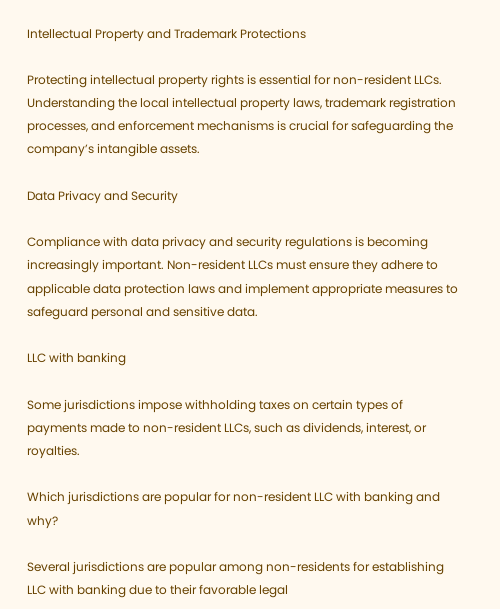Intellectual Property and Trademark Protections

Protecting intellectual property rights is essential for non-resident LLCs. Understanding the local intellectual property laws, trademark registration processes, and enforcement mechanisms is crucial for safeguarding the company’s intangible assets.

Data Privacy and Security

Compliance with data privacy and security regulations is becoming increasingly important. Non-resident LLCs must ensure they adhere to applicable data protection laws and implement appropriate measures to safeguard personal and sensitive data.

LLC with banking

Some jurisdictions impose withholding taxes on certain types of payments made to non-resident LLCs, such as dividends, interest, or royalties.

Which jurisdictions are popular for non-resident LLC with banking and why?

Several jurisdictions are popular among non-residents for establishing LLC with banking due to their favorable legal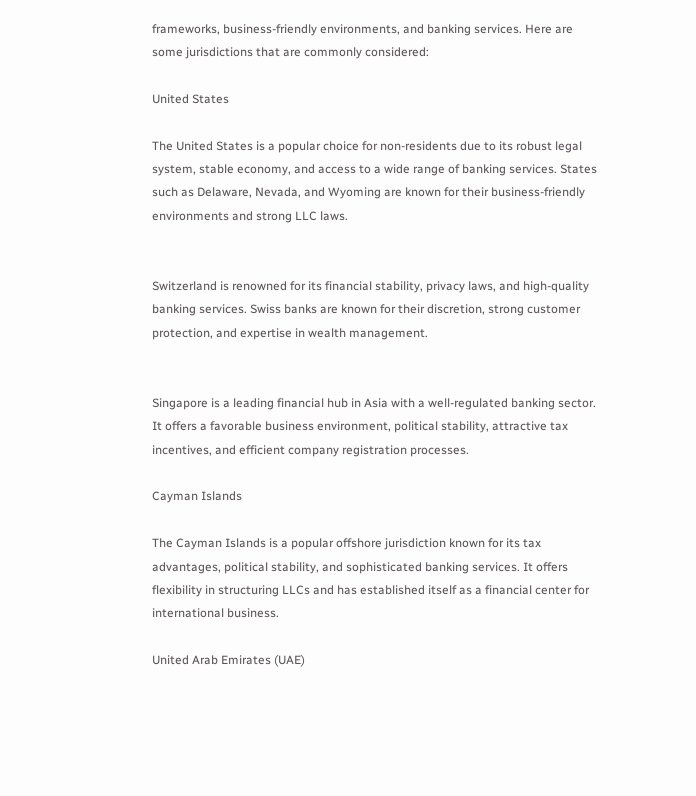frameworks, business-friendly environments, and banking services. Here are some jurisdictions that are commonly considered:

United States

The United States is a popular choice for non-residents due to its robust legal system, stable economy, and access to a wide range of banking services. States such as Delaware, Nevada, and Wyoming are known for their business-friendly environments and strong LLC laws.


Switzerland is renowned for its financial stability, privacy laws, and high-quality banking services. Swiss banks are known for their discretion, strong customer protection, and expertise in wealth management.


Singapore is a leading financial hub in Asia with a well-regulated banking sector. It offers a favorable business environment, political stability, attractive tax incentives, and efficient company registration processes.

Cayman Islands

The Cayman Islands is a popular offshore jurisdiction known for its tax advantages, political stability, and sophisticated banking services. It offers flexibility in structuring LLCs and has established itself as a financial center for international business.

United Arab Emirates (UAE)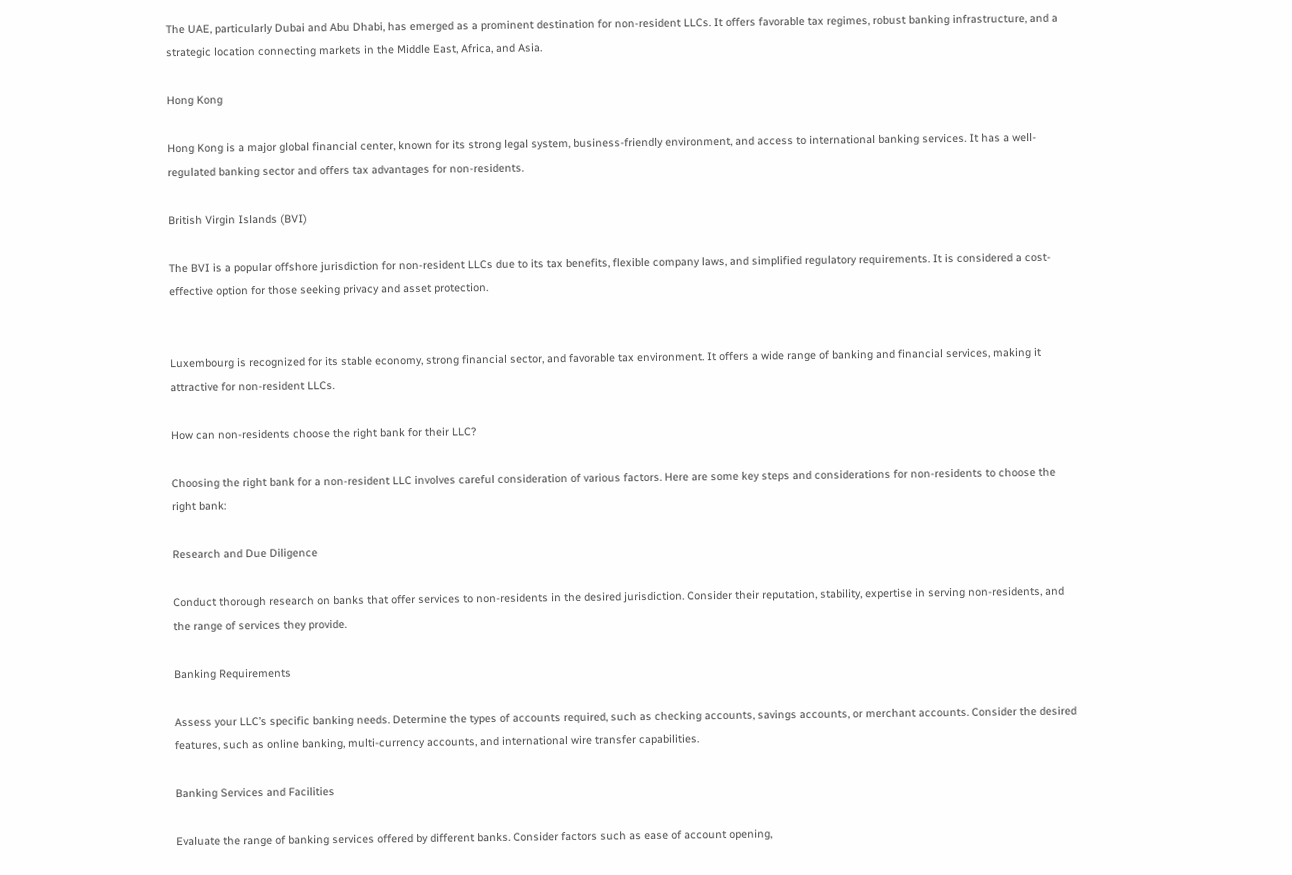The UAE, particularly Dubai and Abu Dhabi, has emerged as a prominent destination for non-resident LLCs. It offers favorable tax regimes, robust banking infrastructure, and a strategic location connecting markets in the Middle East, Africa, and Asia.

Hong Kong

Hong Kong is a major global financial center, known for its strong legal system, business-friendly environment, and access to international banking services. It has a well-regulated banking sector and offers tax advantages for non-residents.

British Virgin Islands (BVI)

The BVI is a popular offshore jurisdiction for non-resident LLCs due to its tax benefits, flexible company laws, and simplified regulatory requirements. It is considered a cost-effective option for those seeking privacy and asset protection.


Luxembourg is recognized for its stable economy, strong financial sector, and favorable tax environment. It offers a wide range of banking and financial services, making it attractive for non-resident LLCs.

How can non-residents choose the right bank for their LLC?

Choosing the right bank for a non-resident LLC involves careful consideration of various factors. Here are some key steps and considerations for non-residents to choose the right bank:

Research and Due Diligence

Conduct thorough research on banks that offer services to non-residents in the desired jurisdiction. Consider their reputation, stability, expertise in serving non-residents, and the range of services they provide.

Banking Requirements

Assess your LLC’s specific banking needs. Determine the types of accounts required, such as checking accounts, savings accounts, or merchant accounts. Consider the desired features, such as online banking, multi-currency accounts, and international wire transfer capabilities.

Banking Services and Facilities

Evaluate the range of banking services offered by different banks. Consider factors such as ease of account opening,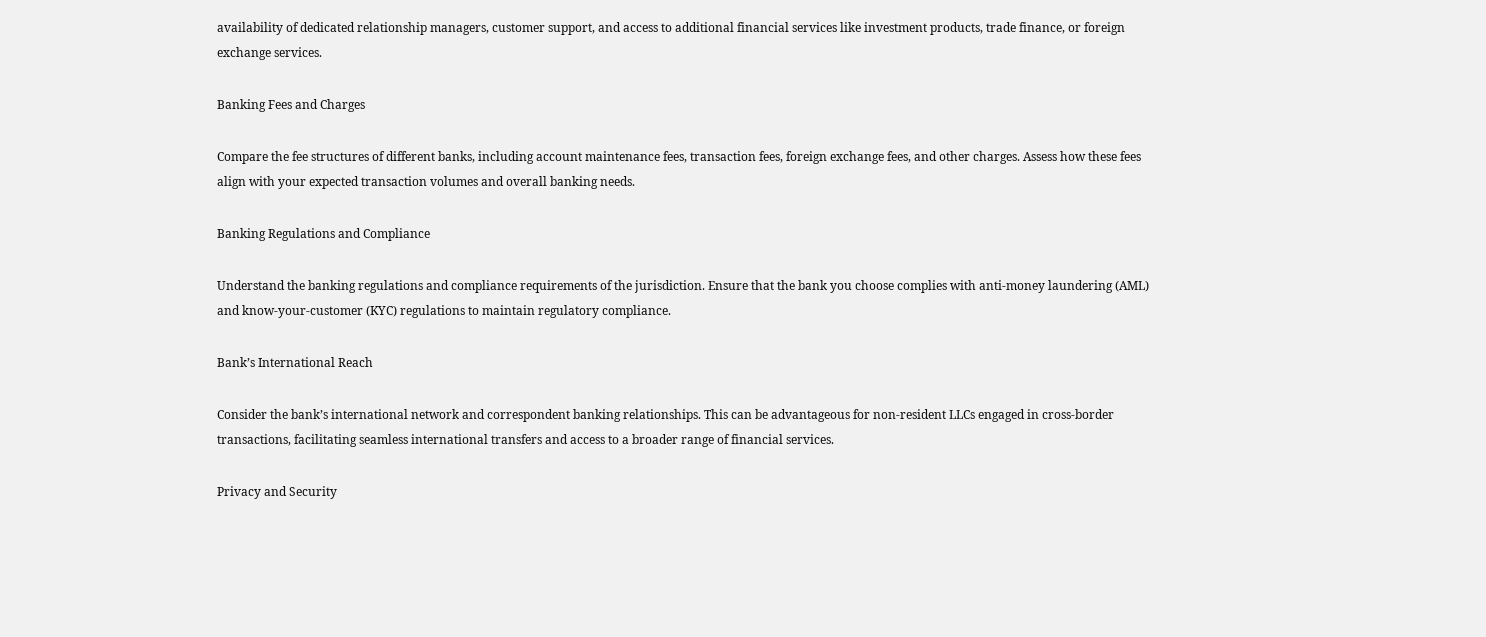availability of dedicated relationship managers, customer support, and access to additional financial services like investment products, trade finance, or foreign exchange services.

Banking Fees and Charges

Compare the fee structures of different banks, including account maintenance fees, transaction fees, foreign exchange fees, and other charges. Assess how these fees align with your expected transaction volumes and overall banking needs.

Banking Regulations and Compliance

Understand the banking regulations and compliance requirements of the jurisdiction. Ensure that the bank you choose complies with anti-money laundering (AML) and know-your-customer (KYC) regulations to maintain regulatory compliance.

Bank’s International Reach

Consider the bank’s international network and correspondent banking relationships. This can be advantageous for non-resident LLCs engaged in cross-border transactions, facilitating seamless international transfers and access to a broader range of financial services.

Privacy and Security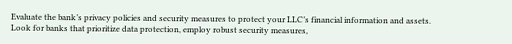Evaluate the bank’s privacy policies and security measures to protect your LLC’s financial information and assets. Look for banks that prioritize data protection, employ robust security measures,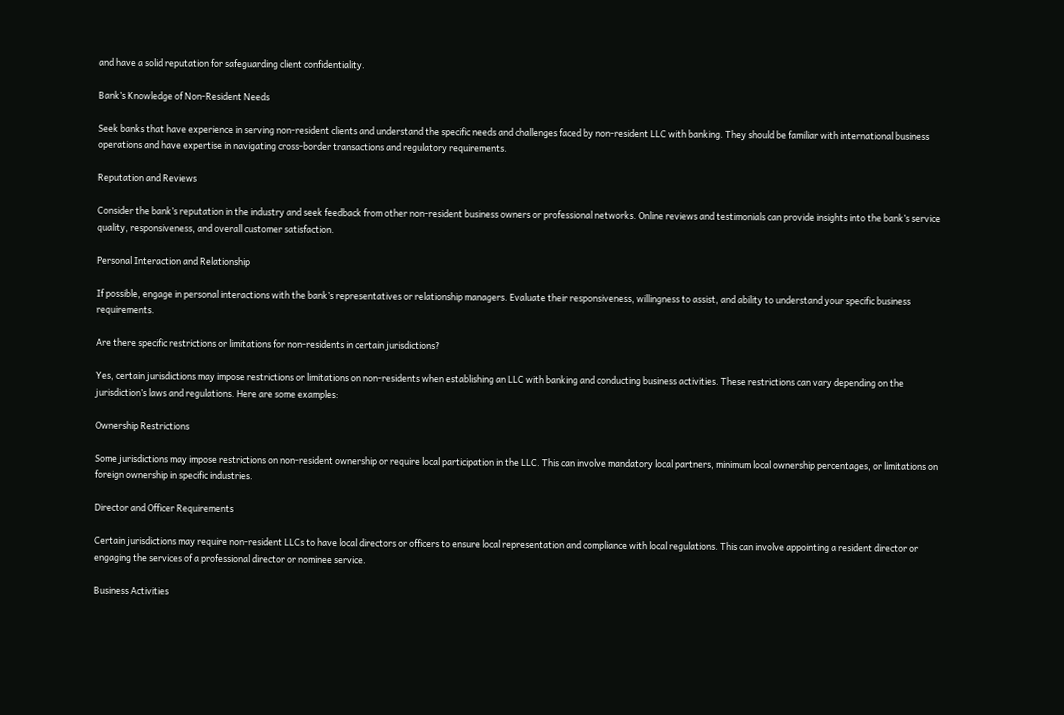and have a solid reputation for safeguarding client confidentiality.

Bank’s Knowledge of Non-Resident Needs

Seek banks that have experience in serving non-resident clients and understand the specific needs and challenges faced by non-resident LLC with banking. They should be familiar with international business operations and have expertise in navigating cross-border transactions and regulatory requirements.

Reputation and Reviews

Consider the bank’s reputation in the industry and seek feedback from other non-resident business owners or professional networks. Online reviews and testimonials can provide insights into the bank’s service quality, responsiveness, and overall customer satisfaction.

Personal Interaction and Relationship

If possible, engage in personal interactions with the bank’s representatives or relationship managers. Evaluate their responsiveness, willingness to assist, and ability to understand your specific business requirements.

Are there specific restrictions or limitations for non-residents in certain jurisdictions?

Yes, certain jurisdictions may impose restrictions or limitations on non-residents when establishing an LLC with banking and conducting business activities. These restrictions can vary depending on the jurisdiction’s laws and regulations. Here are some examples:

Ownership Restrictions

Some jurisdictions may impose restrictions on non-resident ownership or require local participation in the LLC. This can involve mandatory local partners, minimum local ownership percentages, or limitations on foreign ownership in specific industries.

Director and Officer Requirements

Certain jurisdictions may require non-resident LLCs to have local directors or officers to ensure local representation and compliance with local regulations. This can involve appointing a resident director or engaging the services of a professional director or nominee service.

Business Activities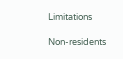Limitations

Non-residents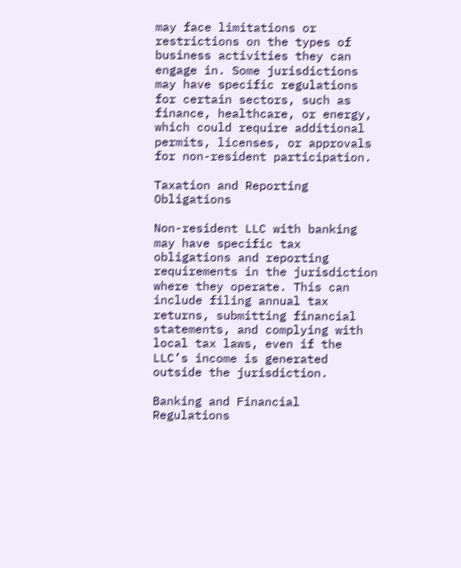may face limitations or restrictions on the types of business activities they can engage in. Some jurisdictions may have specific regulations for certain sectors, such as finance, healthcare, or energy, which could require additional permits, licenses, or approvals for non-resident participation.

Taxation and Reporting Obligations

Non-resident LLC with banking may have specific tax obligations and reporting requirements in the jurisdiction where they operate. This can include filing annual tax returns, submitting financial statements, and complying with local tax laws, even if the LLC’s income is generated outside the jurisdiction.

Banking and Financial Regulations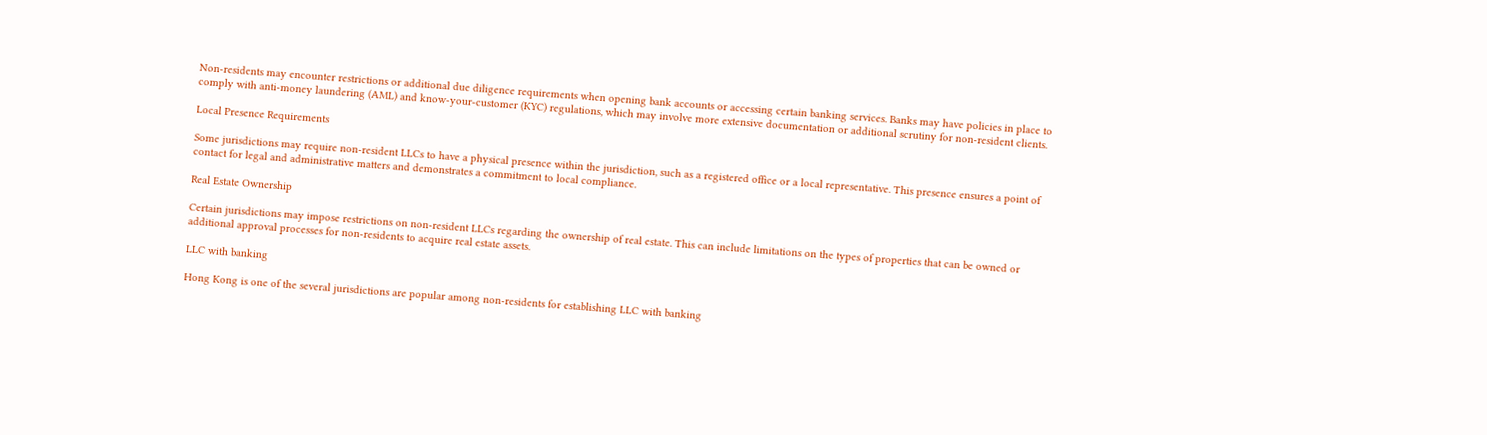Non-residents may encounter restrictions or additional due diligence requirements when opening bank accounts or accessing certain banking services. Banks may have policies in place to comply with anti-money laundering (AML) and know-your-customer (KYC) regulations, which may involve more extensive documentation or additional scrutiny for non-resident clients.

Local Presence Requirements

Some jurisdictions may require non-resident LLCs to have a physical presence within the jurisdiction, such as a registered office or a local representative. This presence ensures a point of contact for legal and administrative matters and demonstrates a commitment to local compliance.

Real Estate Ownership

Certain jurisdictions may impose restrictions on non-resident LLCs regarding the ownership of real estate. This can include limitations on the types of properties that can be owned or additional approval processes for non-residents to acquire real estate assets.

LLC with banking

Hong Kong is one of the several jurisdictions are popular among non-residents for establishing LLC with banking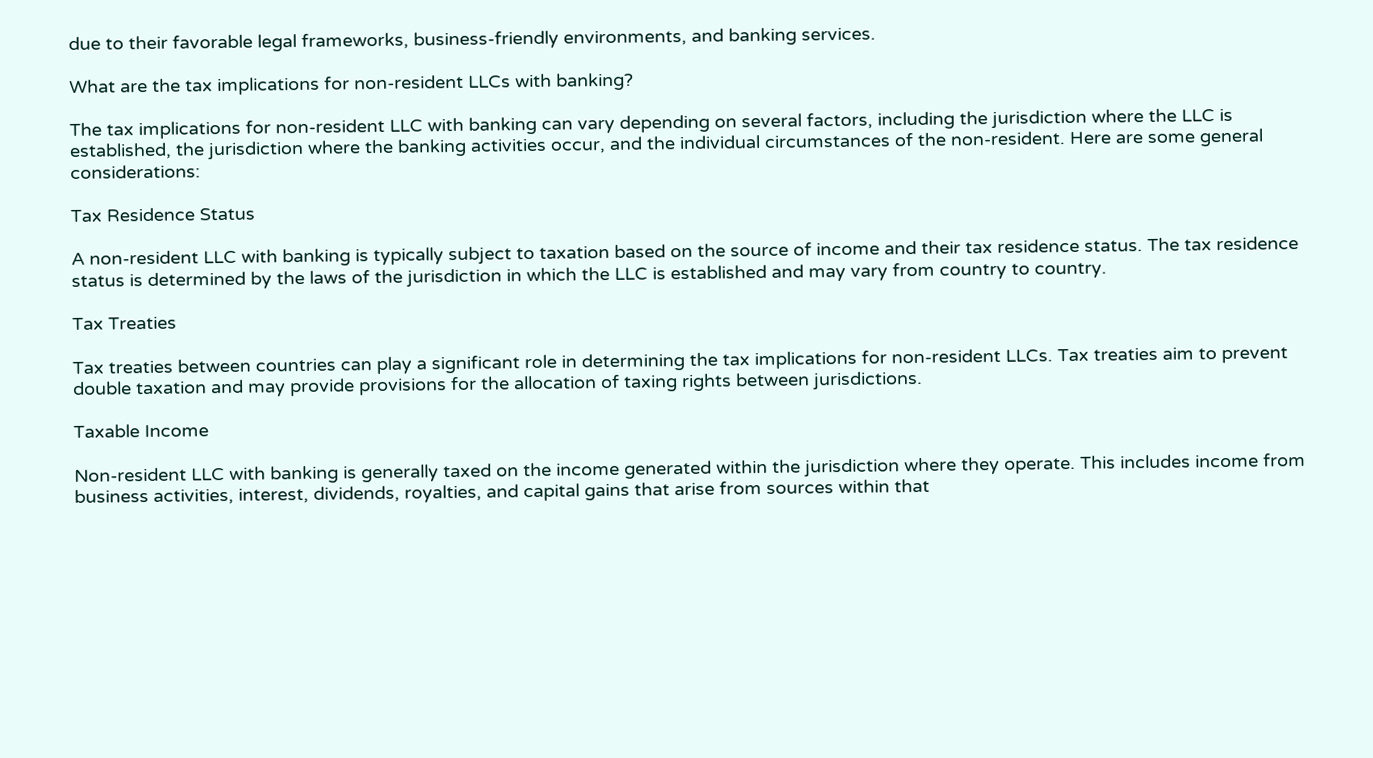due to their favorable legal frameworks, business-friendly environments, and banking services.

What are the tax implications for non-resident LLCs with banking?

The tax implications for non-resident LLC with banking can vary depending on several factors, including the jurisdiction where the LLC is established, the jurisdiction where the banking activities occur, and the individual circumstances of the non-resident. Here are some general considerations:

Tax Residence Status

A non-resident LLC with banking is typically subject to taxation based on the source of income and their tax residence status. The tax residence status is determined by the laws of the jurisdiction in which the LLC is established and may vary from country to country.

Tax Treaties

Tax treaties between countries can play a significant role in determining the tax implications for non-resident LLCs. Tax treaties aim to prevent double taxation and may provide provisions for the allocation of taxing rights between jurisdictions.

Taxable Income

Non-resident LLC with banking is generally taxed on the income generated within the jurisdiction where they operate. This includes income from business activities, interest, dividends, royalties, and capital gains that arise from sources within that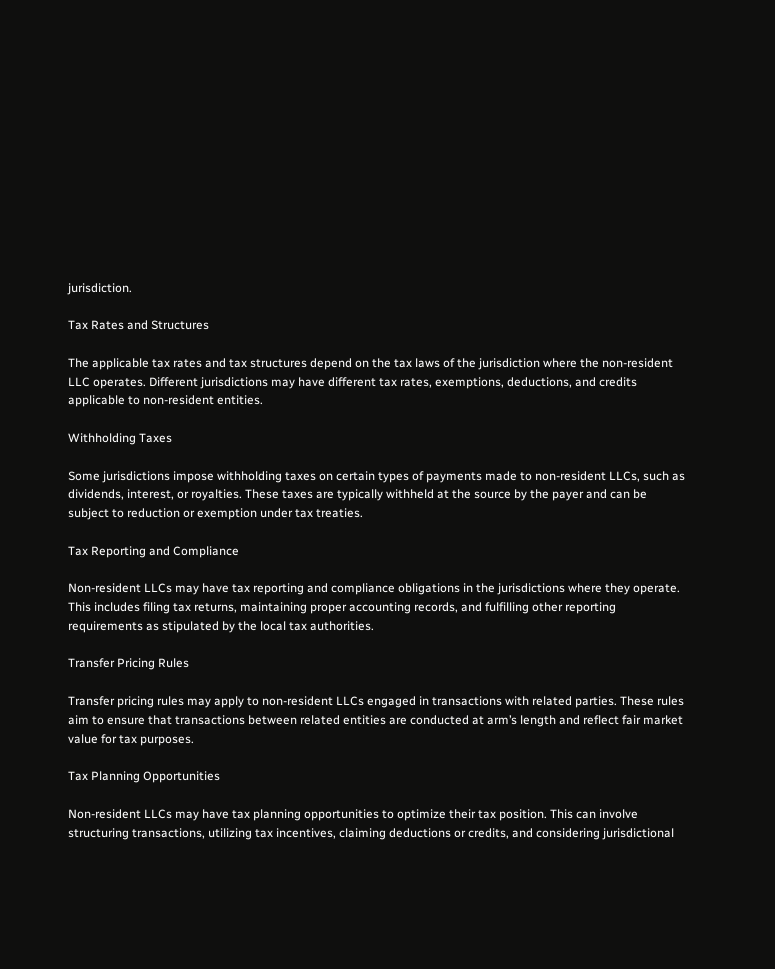jurisdiction.

Tax Rates and Structures

The applicable tax rates and tax structures depend on the tax laws of the jurisdiction where the non-resident LLC operates. Different jurisdictions may have different tax rates, exemptions, deductions, and credits applicable to non-resident entities.

Withholding Taxes

Some jurisdictions impose withholding taxes on certain types of payments made to non-resident LLCs, such as dividends, interest, or royalties. These taxes are typically withheld at the source by the payer and can be subject to reduction or exemption under tax treaties.

Tax Reporting and Compliance

Non-resident LLCs may have tax reporting and compliance obligations in the jurisdictions where they operate. This includes filing tax returns, maintaining proper accounting records, and fulfilling other reporting requirements as stipulated by the local tax authorities.

Transfer Pricing Rules

Transfer pricing rules may apply to non-resident LLCs engaged in transactions with related parties. These rules aim to ensure that transactions between related entities are conducted at arm’s length and reflect fair market value for tax purposes.

Tax Planning Opportunities

Non-resident LLCs may have tax planning opportunities to optimize their tax position. This can involve structuring transactions, utilizing tax incentives, claiming deductions or credits, and considering jurisdictional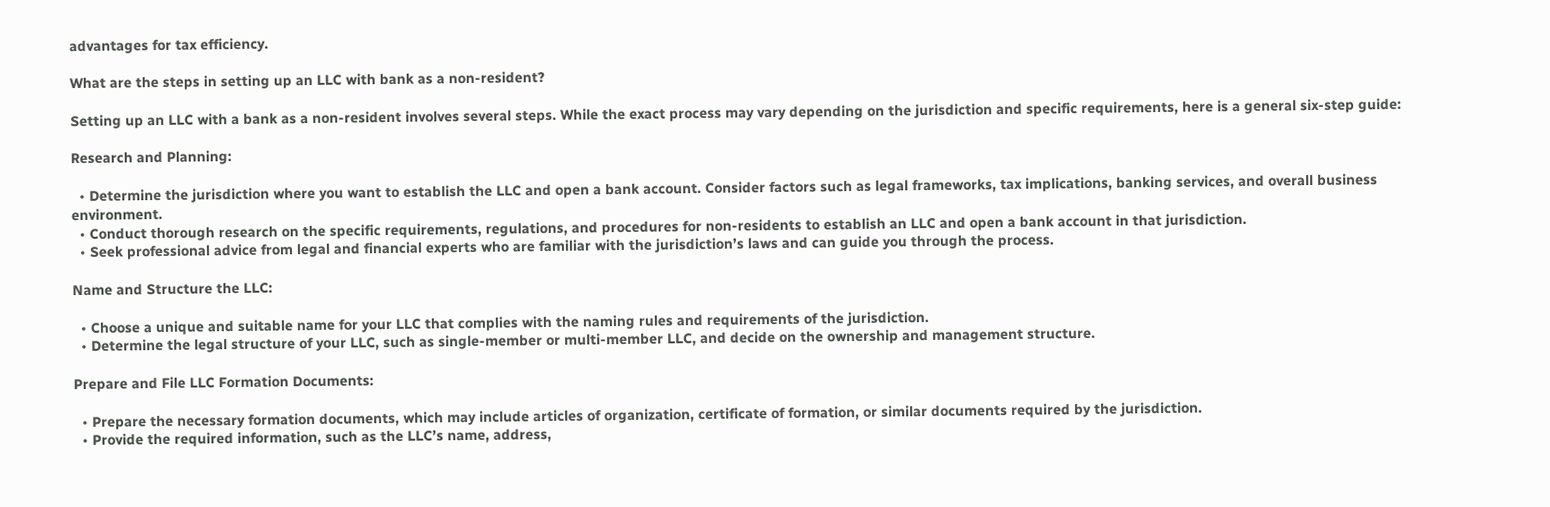advantages for tax efficiency.

What are the steps in setting up an LLC with bank as a non-resident?

Setting up an LLC with a bank as a non-resident involves several steps. While the exact process may vary depending on the jurisdiction and specific requirements, here is a general six-step guide:

Research and Planning:

  • Determine the jurisdiction where you want to establish the LLC and open a bank account. Consider factors such as legal frameworks, tax implications, banking services, and overall business environment.
  • Conduct thorough research on the specific requirements, regulations, and procedures for non-residents to establish an LLC and open a bank account in that jurisdiction.
  • Seek professional advice from legal and financial experts who are familiar with the jurisdiction’s laws and can guide you through the process.

Name and Structure the LLC:

  • Choose a unique and suitable name for your LLC that complies with the naming rules and requirements of the jurisdiction.
  • Determine the legal structure of your LLC, such as single-member or multi-member LLC, and decide on the ownership and management structure.

Prepare and File LLC Formation Documents:

  • Prepare the necessary formation documents, which may include articles of organization, certificate of formation, or similar documents required by the jurisdiction.
  • Provide the required information, such as the LLC’s name, address,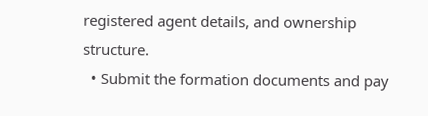registered agent details, and ownership structure.
  • Submit the formation documents and pay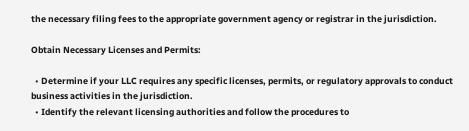the necessary filing fees to the appropriate government agency or registrar in the jurisdiction.

Obtain Necessary Licenses and Permits:

  • Determine if your LLC requires any specific licenses, permits, or regulatory approvals to conduct business activities in the jurisdiction.
  • Identify the relevant licensing authorities and follow the procedures to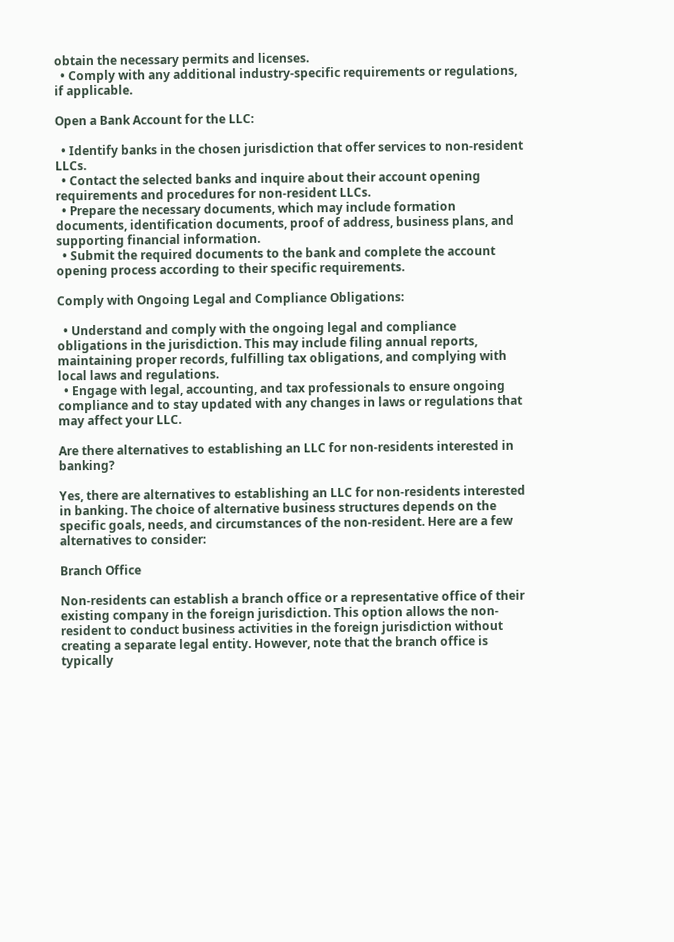obtain the necessary permits and licenses.
  • Comply with any additional industry-specific requirements or regulations, if applicable.

Open a Bank Account for the LLC:

  • Identify banks in the chosen jurisdiction that offer services to non-resident LLCs.
  • Contact the selected banks and inquire about their account opening requirements and procedures for non-resident LLCs.
  • Prepare the necessary documents, which may include formation documents, identification documents, proof of address, business plans, and supporting financial information.
  • Submit the required documents to the bank and complete the account opening process according to their specific requirements.

Comply with Ongoing Legal and Compliance Obligations:

  • Understand and comply with the ongoing legal and compliance obligations in the jurisdiction. This may include filing annual reports, maintaining proper records, fulfilling tax obligations, and complying with local laws and regulations.
  • Engage with legal, accounting, and tax professionals to ensure ongoing compliance and to stay updated with any changes in laws or regulations that may affect your LLC.

Are there alternatives to establishing an LLC for non-residents interested in banking?

Yes, there are alternatives to establishing an LLC for non-residents interested in banking. The choice of alternative business structures depends on the specific goals, needs, and circumstances of the non-resident. Here are a few alternatives to consider:

Branch Office

Non-residents can establish a branch office or a representative office of their existing company in the foreign jurisdiction. This option allows the non-resident to conduct business activities in the foreign jurisdiction without creating a separate legal entity. However, note that the branch office is typically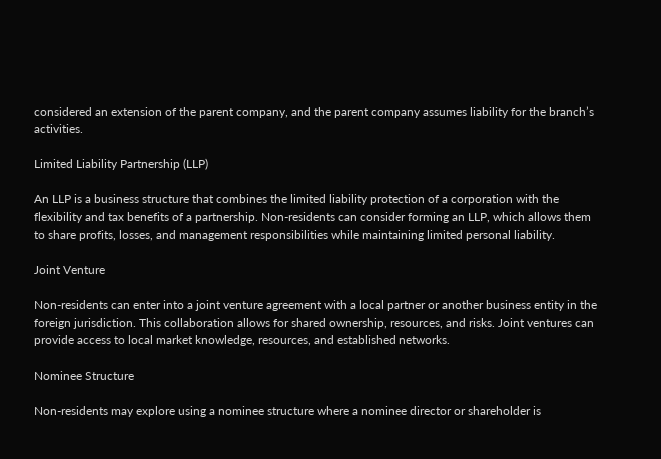considered an extension of the parent company, and the parent company assumes liability for the branch’s activities.

Limited Liability Partnership (LLP)

An LLP is a business structure that combines the limited liability protection of a corporation with the flexibility and tax benefits of a partnership. Non-residents can consider forming an LLP, which allows them to share profits, losses, and management responsibilities while maintaining limited personal liability.

Joint Venture

Non-residents can enter into a joint venture agreement with a local partner or another business entity in the foreign jurisdiction. This collaboration allows for shared ownership, resources, and risks. Joint ventures can provide access to local market knowledge, resources, and established networks.

Nominee Structure

Non-residents may explore using a nominee structure where a nominee director or shareholder is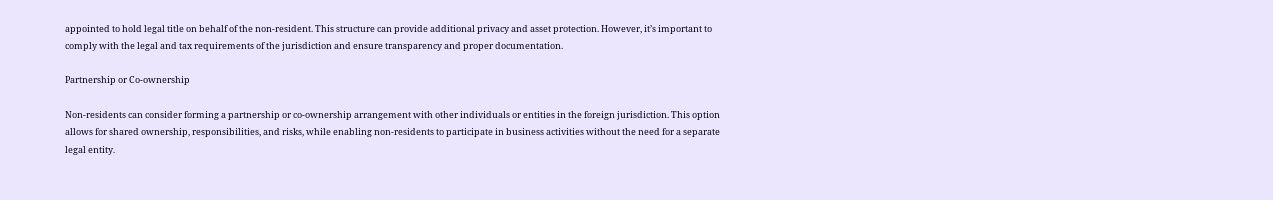appointed to hold legal title on behalf of the non-resident. This structure can provide additional privacy and asset protection. However, it’s important to comply with the legal and tax requirements of the jurisdiction and ensure transparency and proper documentation.

Partnership or Co-ownership

Non-residents can consider forming a partnership or co-ownership arrangement with other individuals or entities in the foreign jurisdiction. This option allows for shared ownership, responsibilities, and risks, while enabling non-residents to participate in business activities without the need for a separate legal entity.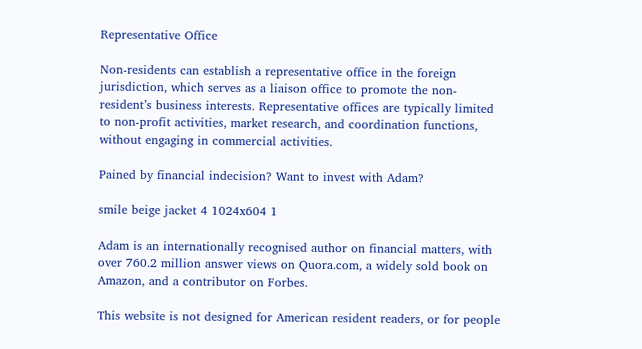Representative Office

Non-residents can establish a representative office in the foreign jurisdiction, which serves as a liaison office to promote the non-resident’s business interests. Representative offices are typically limited to non-profit activities, market research, and coordination functions, without engaging in commercial activities.

Pained by financial indecision? Want to invest with Adam?

smile beige jacket 4 1024x604 1

Adam is an internationally recognised author on financial matters, with over 760.2 million answer views on Quora.com, a widely sold book on Amazon, and a contributor on Forbes.

This website is not designed for American resident readers, or for people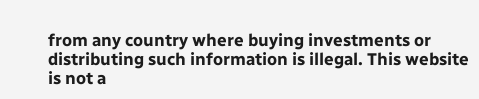from any country where buying investments or distributing such information is illegal. This website is not a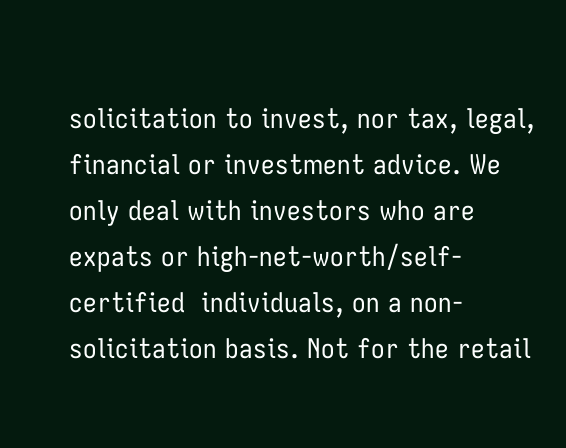solicitation to invest, nor tax, legal, financial or investment advice. We only deal with investors who are expats or high-net-worth/self-certified  individuals, on a non-solicitation basis. Not for the retail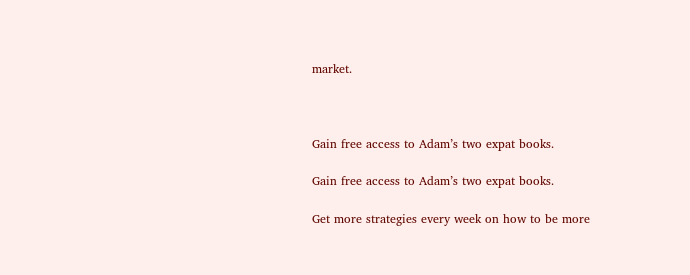market.



Gain free access to Adam’s two expat books.

Gain free access to Adam’s two expat books.

Get more strategies every week on how to be more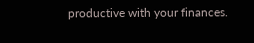productive with your finances.